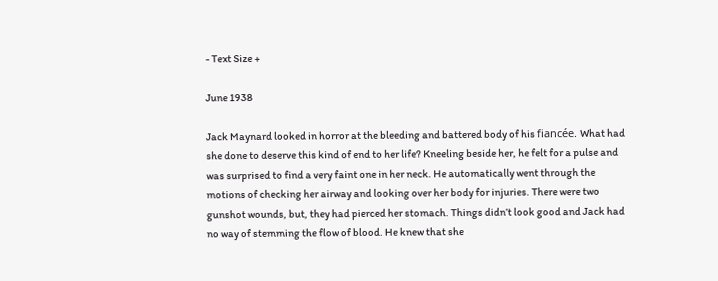- Text Size +

June 1938

Jack Maynard looked in horror at the bleeding and battered body of his fiancée. What had she done to deserve this kind of end to her life? Kneeling beside her, he felt for a pulse and was surprised to find a very faint one in her neck. He automatically went through the motions of checking her airway and looking over her body for injuries. There were two gunshot wounds, but, they had pierced her stomach. Things didn’t look good and Jack had no way of stemming the flow of blood. He knew that she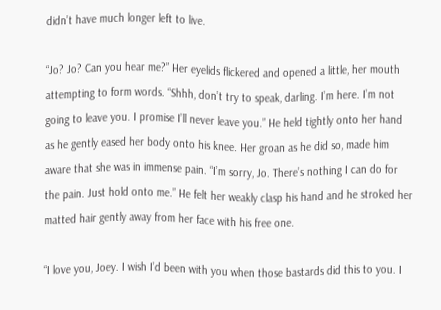didn’t have much longer left to live.

“Jo? Jo? Can you hear me?” Her eyelids flickered and opened a little, her mouth attempting to form words. “Shhh, don’t try to speak, darling. I’m here. I’m not going to leave you. I promise I’ll never leave you.” He held tightly onto her hand as he gently eased her body onto his knee. Her groan as he did so, made him aware that she was in immense pain. “I’m sorry, Jo. There’s nothing I can do for the pain. Just hold onto me.” He felt her weakly clasp his hand and he stroked her matted hair gently away from her face with his free one.

“I love you, Joey. I wish I’d been with you when those bastards did this to you. I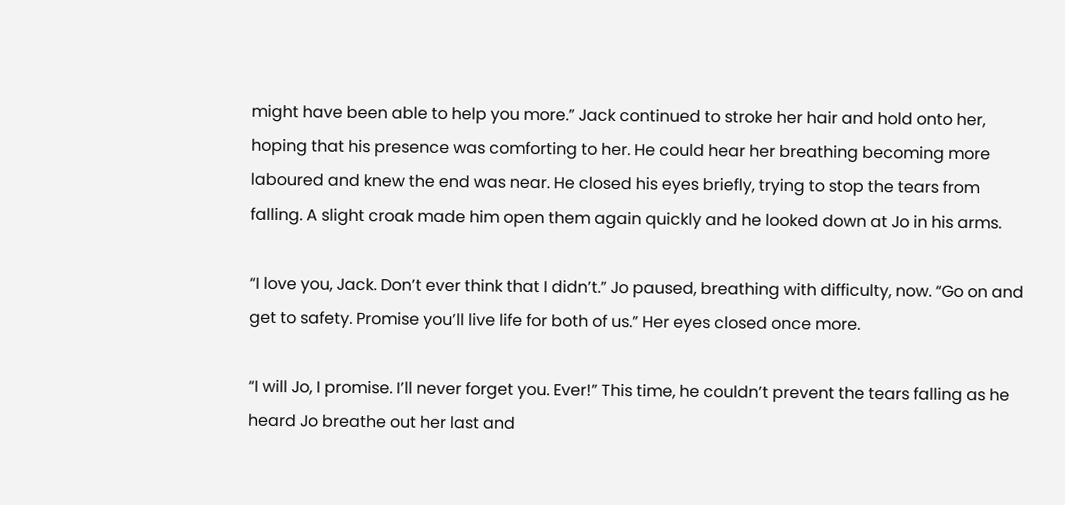might have been able to help you more.” Jack continued to stroke her hair and hold onto her, hoping that his presence was comforting to her. He could hear her breathing becoming more laboured and knew the end was near. He closed his eyes briefly, trying to stop the tears from falling. A slight croak made him open them again quickly and he looked down at Jo in his arms.

“I love you, Jack. Don’t ever think that I didn’t.” Jo paused, breathing with difficulty, now. “Go on and get to safety. Promise you’ll live life for both of us.” Her eyes closed once more.

“I will Jo, I promise. I’ll never forget you. Ever!” This time, he couldn’t prevent the tears falling as he heard Jo breathe out her last and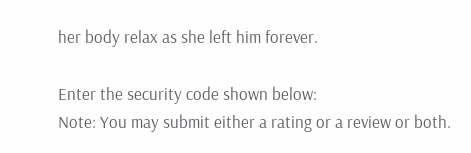her body relax as she left him forever.

Enter the security code shown below:
Note: You may submit either a rating or a review or both.